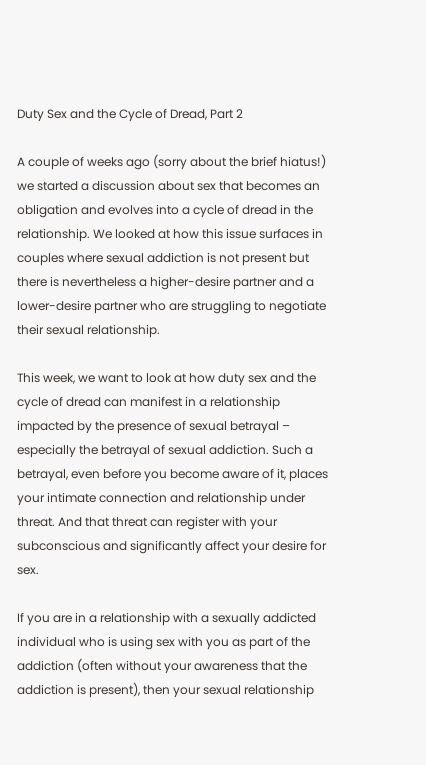Duty Sex and the Cycle of Dread, Part 2

A couple of weeks ago (sorry about the brief hiatus!) we started a discussion about sex that becomes an obligation and evolves into a cycle of dread in the relationship. We looked at how this issue surfaces in couples where sexual addiction is not present but there is nevertheless a higher-desire partner and a lower-desire partner who are struggling to negotiate their sexual relationship.

This week, we want to look at how duty sex and the cycle of dread can manifest in a relationship impacted by the presence of sexual betrayal – especially the betrayal of sexual addiction. Such a betrayal, even before you become aware of it, places your intimate connection and relationship under threat. And that threat can register with your subconscious and significantly affect your desire for sex.

If you are in a relationship with a sexually addicted individual who is using sex with you as part of the addiction (often without your awareness that the addiction is present), then your sexual relationship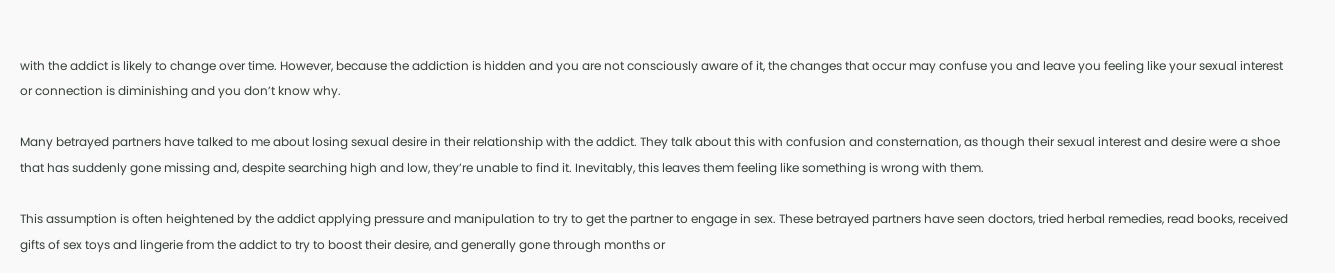with the addict is likely to change over time. However, because the addiction is hidden and you are not consciously aware of it, the changes that occur may confuse you and leave you feeling like your sexual interest or connection is diminishing and you don’t know why.

Many betrayed partners have talked to me about losing sexual desire in their relationship with the addict. They talk about this with confusion and consternation, as though their sexual interest and desire were a shoe that has suddenly gone missing and, despite searching high and low, they’re unable to find it. Inevitably, this leaves them feeling like something is wrong with them.

This assumption is often heightened by the addict applying pressure and manipulation to try to get the partner to engage in sex. These betrayed partners have seen doctors, tried herbal remedies, read books, received gifts of sex toys and lingerie from the addict to try to boost their desire, and generally gone through months or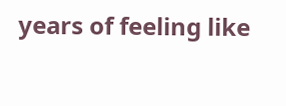years of feeling like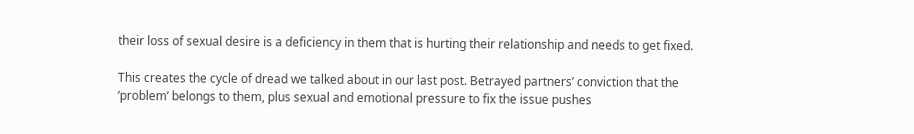their loss of sexual desire is a deficiency in them that is hurting their relationship and needs to get fixed.

This creates the cycle of dread we talked about in our last post. Betrayed partners’ conviction that the ‘problem’ belongs to them, plus sexual and emotional pressure to fix the issue pushes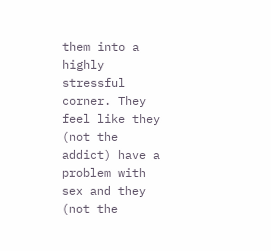them into a highly stressful corner. They feel like they (not the addict) have a problem with sex and they (not the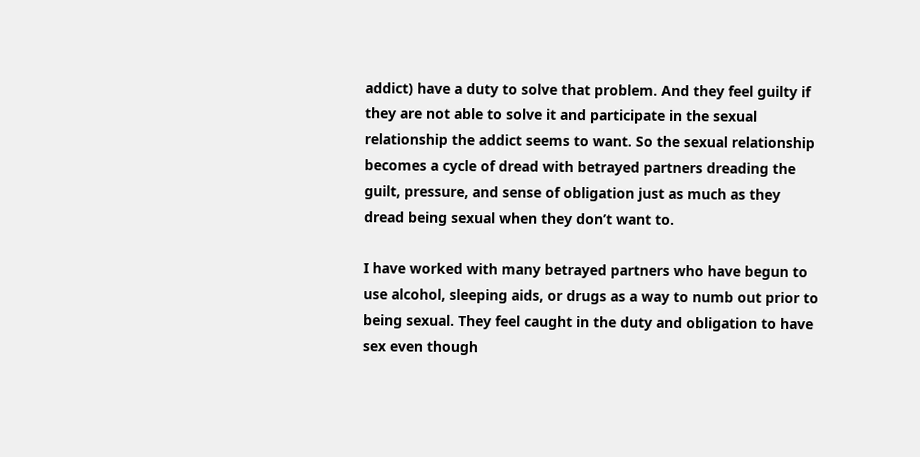addict) have a duty to solve that problem. And they feel guilty if they are not able to solve it and participate in the sexual relationship the addict seems to want. So the sexual relationship becomes a cycle of dread with betrayed partners dreading the guilt, pressure, and sense of obligation just as much as they dread being sexual when they don’t want to.

I have worked with many betrayed partners who have begun to use alcohol, sleeping aids, or drugs as a way to numb out prior to being sexual. They feel caught in the duty and obligation to have sex even though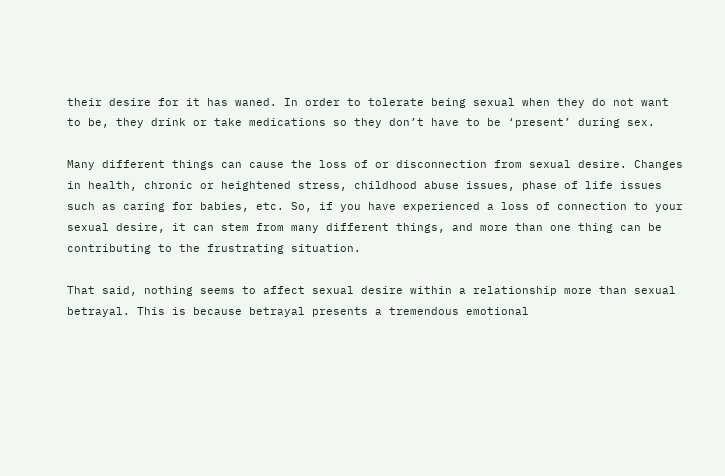their desire for it has waned. In order to tolerate being sexual when they do not want to be, they drink or take medications so they don’t have to be ‘present’ during sex.

Many different things can cause the loss of or disconnection from sexual desire. Changes in health, chronic or heightened stress, childhood abuse issues, phase of life issues such as caring for babies, etc. So, if you have experienced a loss of connection to your sexual desire, it can stem from many different things, and more than one thing can be contributing to the frustrating situation.

That said, nothing seems to affect sexual desire within a relationship more than sexual betrayal. This is because betrayal presents a tremendous emotional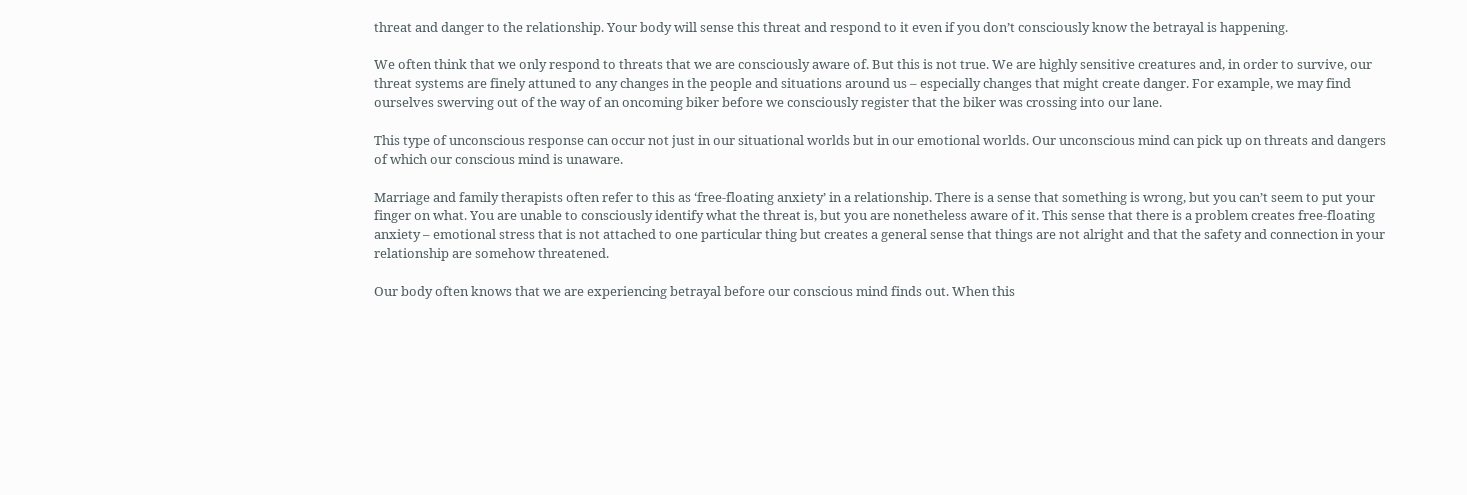threat and danger to the relationship. Your body will sense this threat and respond to it even if you don’t consciously know the betrayal is happening.

We often think that we only respond to threats that we are consciously aware of. But this is not true. We are highly sensitive creatures and, in order to survive, our threat systems are finely attuned to any changes in the people and situations around us – especially changes that might create danger. For example, we may find ourselves swerving out of the way of an oncoming biker before we consciously register that the biker was crossing into our lane.

This type of unconscious response can occur not just in our situational worlds but in our emotional worlds. Our unconscious mind can pick up on threats and dangers of which our conscious mind is unaware.

Marriage and family therapists often refer to this as ‘free-floating anxiety’ in a relationship. There is a sense that something is wrong, but you can’t seem to put your finger on what. You are unable to consciously identify what the threat is, but you are nonetheless aware of it. This sense that there is a problem creates free-floating anxiety – emotional stress that is not attached to one particular thing but creates a general sense that things are not alright and that the safety and connection in your relationship are somehow threatened.

Our body often knows that we are experiencing betrayal before our conscious mind finds out. When this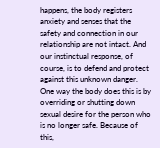happens, the body registers anxiety and senses that the safety and connection in our relationship are not intact. And our instinctual response, of course, is to defend and protect against this unknown danger. One way the body does this is by overriding or shutting down sexual desire for the person who is no longer safe. Because of this,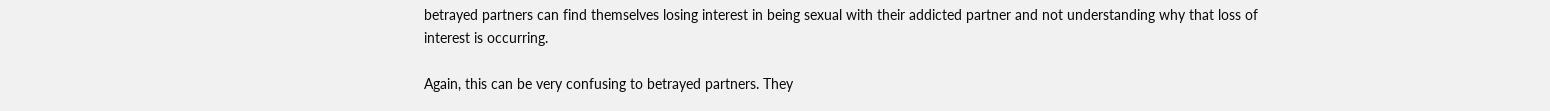betrayed partners can find themselves losing interest in being sexual with their addicted partner and not understanding why that loss of interest is occurring.

Again, this can be very confusing to betrayed partners. They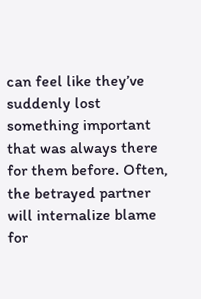can feel like they’ve suddenly lost something important that was always there for them before. Often, the betrayed partner will internalize blame for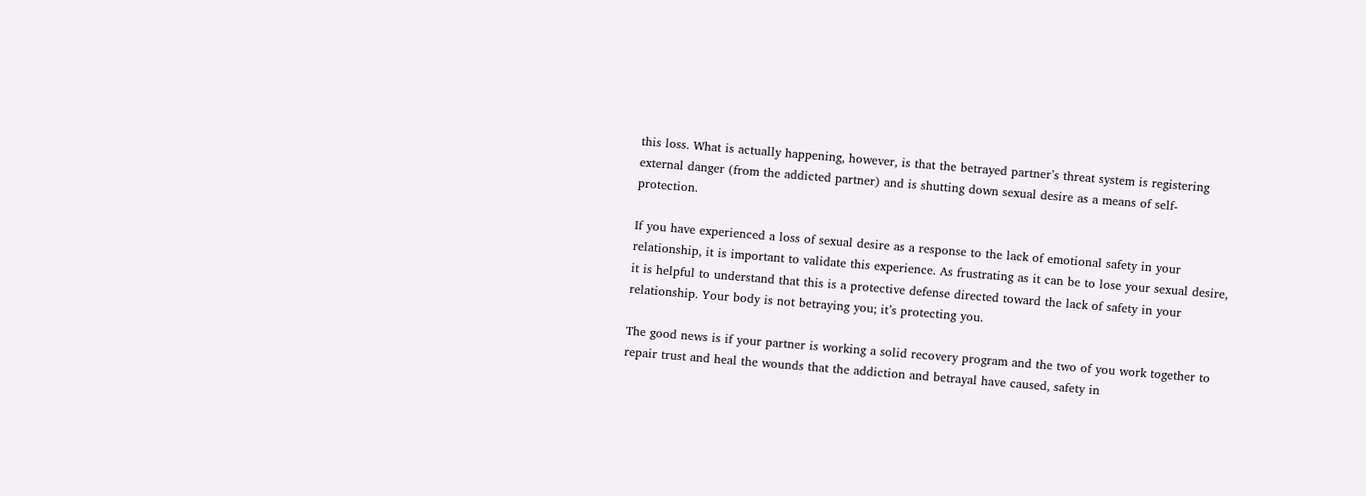this loss. What is actually happening, however, is that the betrayed partner’s threat system is registering external danger (from the addicted partner) and is shutting down sexual desire as a means of self-protection.

If you have experienced a loss of sexual desire as a response to the lack of emotional safety in your relationship, it is important to validate this experience. As frustrating as it can be to lose your sexual desire, it is helpful to understand that this is a protective defense directed toward the lack of safety in your relationship. Your body is not betraying you; it’s protecting you.

The good news is if your partner is working a solid recovery program and the two of you work together to repair trust and heal the wounds that the addiction and betrayal have caused, safety in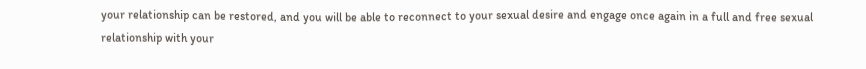your relationship can be restored, and you will be able to reconnect to your sexual desire and engage once again in a full and free sexual relationship with your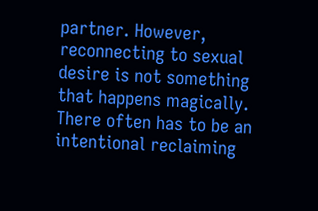partner. However, reconnecting to sexual desire is not something that happens magically. There often has to be an intentional reclaiming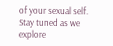of your sexual self. Stay tuned as we explore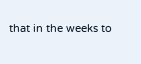that in the weeks to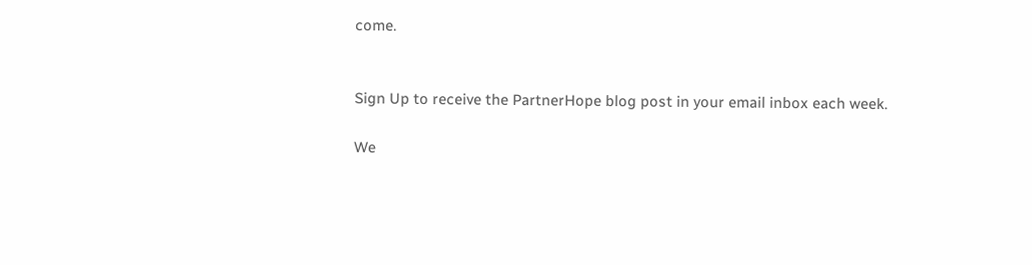come.


Sign Up to receive the PartnerHope blog post in your email inbox each week.

We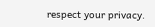respect your privacy.